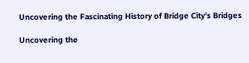Uncovering the Fascinating History of Bridge City’s Bridges

Uncovering the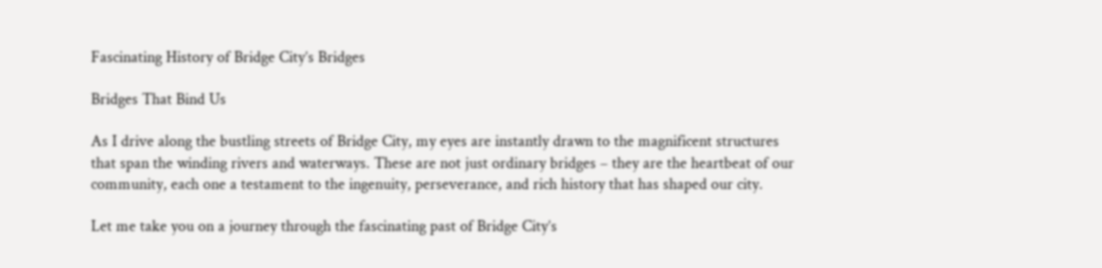Fascinating History of Bridge City’s Bridges

Bridges That Bind Us

As I drive along the bustling streets of Bridge City, my eyes are instantly drawn to the magnificent structures that span the winding rivers and waterways. These are not just ordinary bridges – they are the heartbeat of our community, each one a testament to the ingenuity, perseverance, and rich history that has shaped our city.

Let me take you on a journey through the fascinating past of Bridge City’s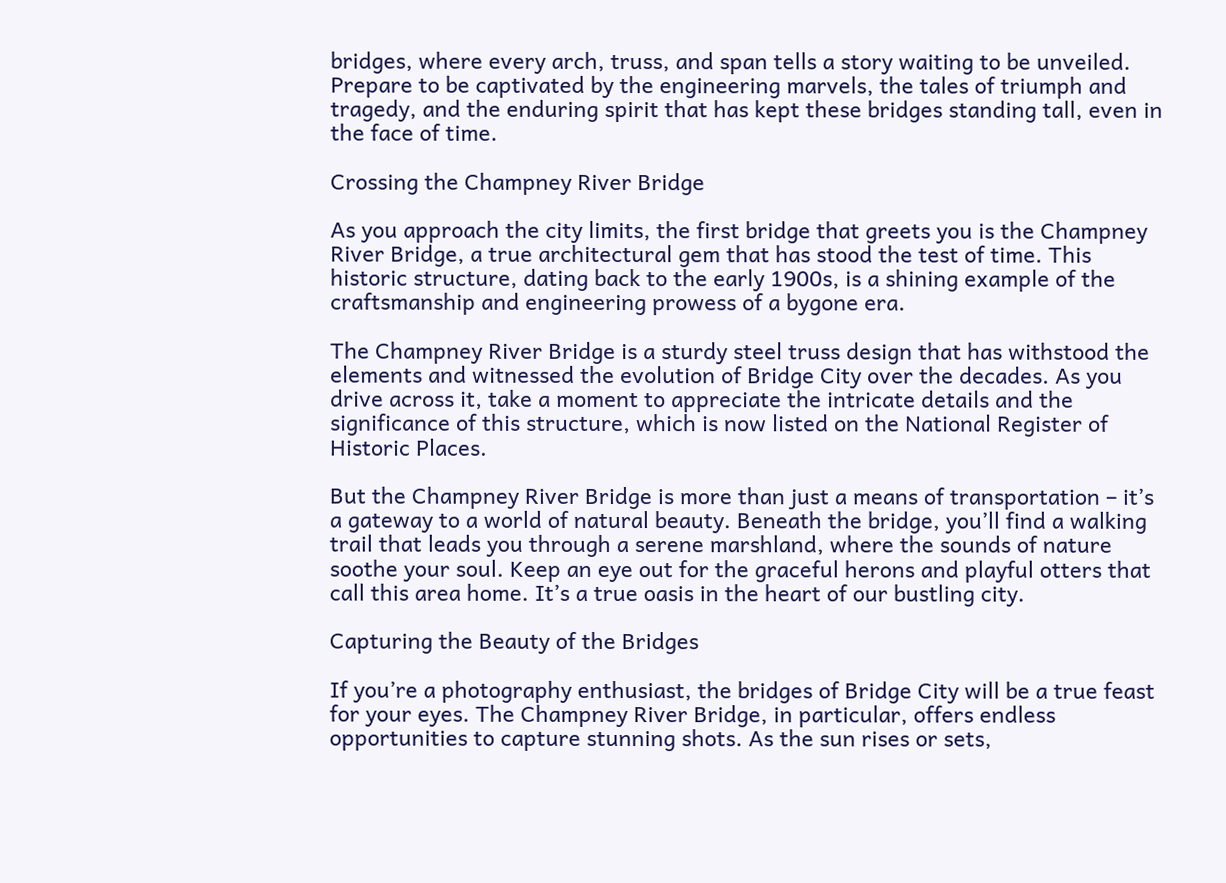bridges, where every arch, truss, and span tells a story waiting to be unveiled. Prepare to be captivated by the engineering marvels, the tales of triumph and tragedy, and the enduring spirit that has kept these bridges standing tall, even in the face of time.

Crossing the Champney River Bridge

As you approach the city limits, the first bridge that greets you is the Champney River Bridge, a true architectural gem that has stood the test of time. This historic structure, dating back to the early 1900s, is a shining example of the craftsmanship and engineering prowess of a bygone era.

The Champney River Bridge is a sturdy steel truss design that has withstood the elements and witnessed the evolution of Bridge City over the decades. As you drive across it, take a moment to appreciate the intricate details and the significance of this structure, which is now listed on the National Register of Historic Places.

But the Champney River Bridge is more than just a means of transportation – it’s a gateway to a world of natural beauty. Beneath the bridge, you’ll find a walking trail that leads you through a serene marshland, where the sounds of nature soothe your soul. Keep an eye out for the graceful herons and playful otters that call this area home. It’s a true oasis in the heart of our bustling city.

Capturing the Beauty of the Bridges

If you’re a photography enthusiast, the bridges of Bridge City will be a true feast for your eyes. The Champney River Bridge, in particular, offers endless opportunities to capture stunning shots. As the sun rises or sets,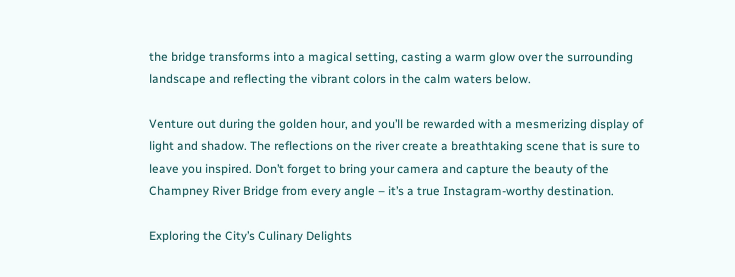the bridge transforms into a magical setting, casting a warm glow over the surrounding landscape and reflecting the vibrant colors in the calm waters below.

Venture out during the golden hour, and you’ll be rewarded with a mesmerizing display of light and shadow. The reflections on the river create a breathtaking scene that is sure to leave you inspired. Don’t forget to bring your camera and capture the beauty of the Champney River Bridge from every angle – it’s a true Instagram-worthy destination.

Exploring the City’s Culinary Delights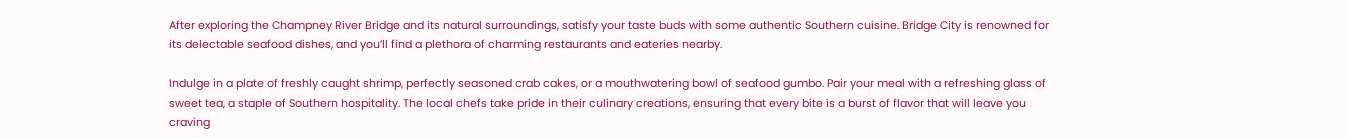After exploring the Champney River Bridge and its natural surroundings, satisfy your taste buds with some authentic Southern cuisine. Bridge City is renowned for its delectable seafood dishes, and you’ll find a plethora of charming restaurants and eateries nearby.

Indulge in a plate of freshly caught shrimp, perfectly seasoned crab cakes, or a mouthwatering bowl of seafood gumbo. Pair your meal with a refreshing glass of sweet tea, a staple of Southern hospitality. The local chefs take pride in their culinary creations, ensuring that every bite is a burst of flavor that will leave you craving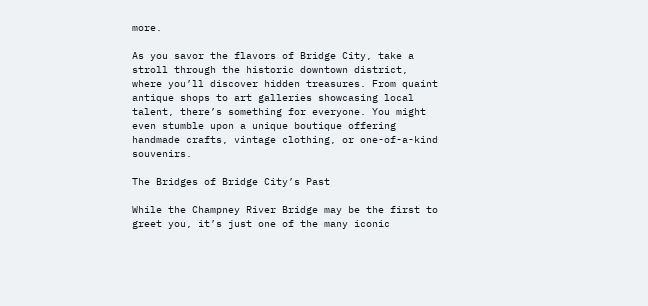more.

As you savor the flavors of Bridge City, take a stroll through the historic downtown district, where you’ll discover hidden treasures. From quaint antique shops to art galleries showcasing local talent, there’s something for everyone. You might even stumble upon a unique boutique offering handmade crafts, vintage clothing, or one-of-a-kind souvenirs.

The Bridges of Bridge City’s Past

While the Champney River Bridge may be the first to greet you, it’s just one of the many iconic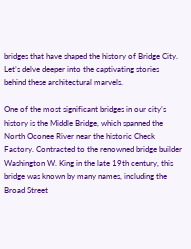bridges that have shaped the history of Bridge City. Let’s delve deeper into the captivating stories behind these architectural marvels.

One of the most significant bridges in our city’s history is the Middle Bridge, which spanned the North Oconee River near the historic Check Factory. Contracted to the renowned bridge builder Washington W. King in the late 19th century, this bridge was known by many names, including the Broad Street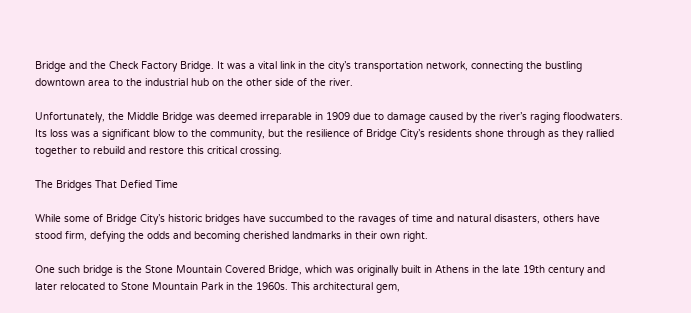Bridge and the Check Factory Bridge. It was a vital link in the city’s transportation network, connecting the bustling downtown area to the industrial hub on the other side of the river.

Unfortunately, the Middle Bridge was deemed irreparable in 1909 due to damage caused by the river’s raging floodwaters. Its loss was a significant blow to the community, but the resilience of Bridge City’s residents shone through as they rallied together to rebuild and restore this critical crossing.

The Bridges That Defied Time

While some of Bridge City’s historic bridges have succumbed to the ravages of time and natural disasters, others have stood firm, defying the odds and becoming cherished landmarks in their own right.

One such bridge is the Stone Mountain Covered Bridge, which was originally built in Athens in the late 19th century and later relocated to Stone Mountain Park in the 1960s. This architectural gem,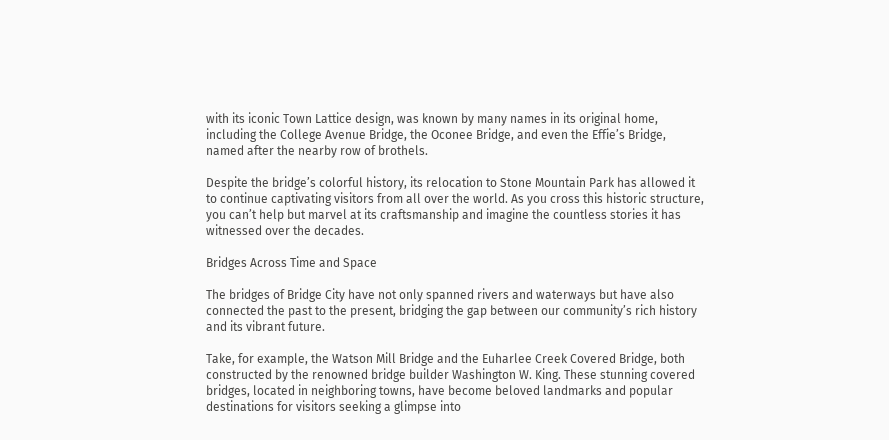with its iconic Town Lattice design, was known by many names in its original home, including the College Avenue Bridge, the Oconee Bridge, and even the Effie’s Bridge, named after the nearby row of brothels.

Despite the bridge’s colorful history, its relocation to Stone Mountain Park has allowed it to continue captivating visitors from all over the world. As you cross this historic structure, you can’t help but marvel at its craftsmanship and imagine the countless stories it has witnessed over the decades.

Bridges Across Time and Space

The bridges of Bridge City have not only spanned rivers and waterways but have also connected the past to the present, bridging the gap between our community’s rich history and its vibrant future.

Take, for example, the Watson Mill Bridge and the Euharlee Creek Covered Bridge, both constructed by the renowned bridge builder Washington W. King. These stunning covered bridges, located in neighboring towns, have become beloved landmarks and popular destinations for visitors seeking a glimpse into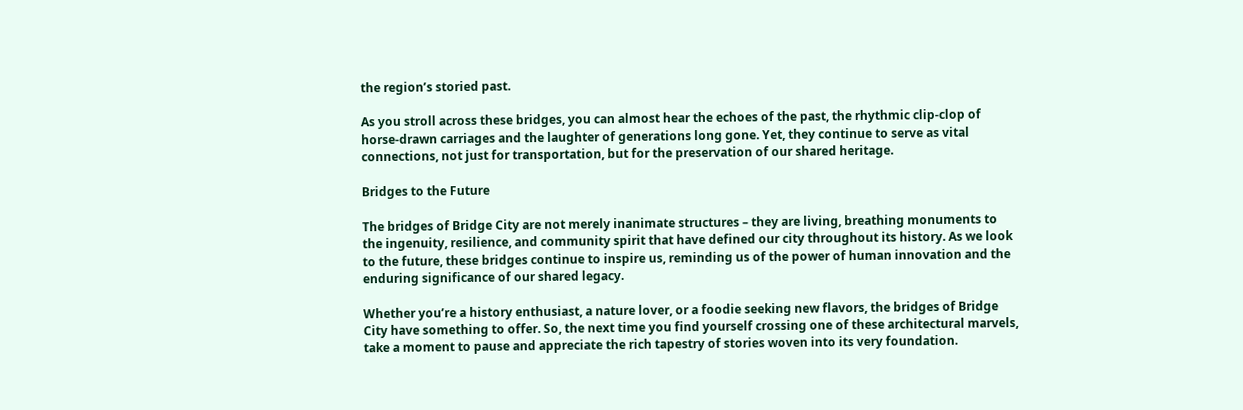the region’s storied past.

As you stroll across these bridges, you can almost hear the echoes of the past, the rhythmic clip-clop of horse-drawn carriages and the laughter of generations long gone. Yet, they continue to serve as vital connections, not just for transportation, but for the preservation of our shared heritage.

Bridges to the Future

The bridges of Bridge City are not merely inanimate structures – they are living, breathing monuments to the ingenuity, resilience, and community spirit that have defined our city throughout its history. As we look to the future, these bridges continue to inspire us, reminding us of the power of human innovation and the enduring significance of our shared legacy.

Whether you’re a history enthusiast, a nature lover, or a foodie seeking new flavors, the bridges of Bridge City have something to offer. So, the next time you find yourself crossing one of these architectural marvels, take a moment to pause and appreciate the rich tapestry of stories woven into its very foundation.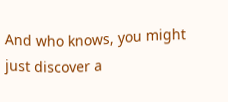And who knows, you might just discover a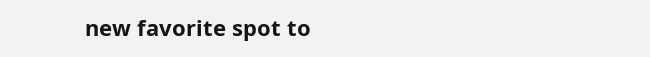new favorite spot to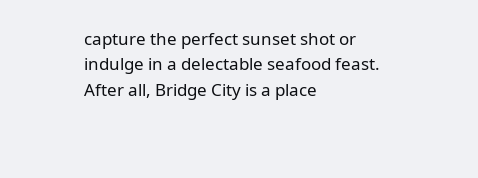capture the perfect sunset shot or indulge in a delectable seafood feast. After all, Bridge City is a place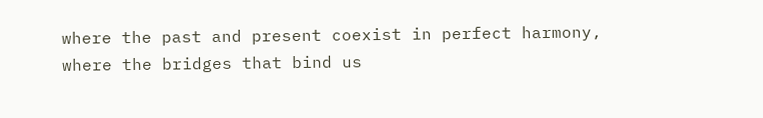where the past and present coexist in perfect harmony, where the bridges that bind us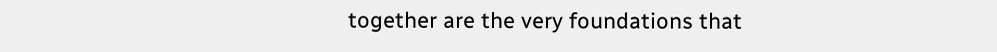together are the very foundations that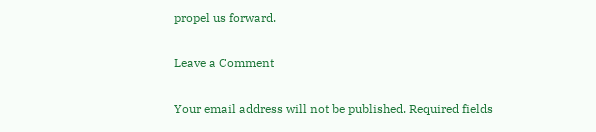propel us forward.

Leave a Comment

Your email address will not be published. Required fields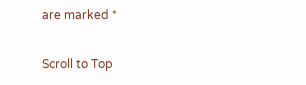are marked *

Scroll to Top